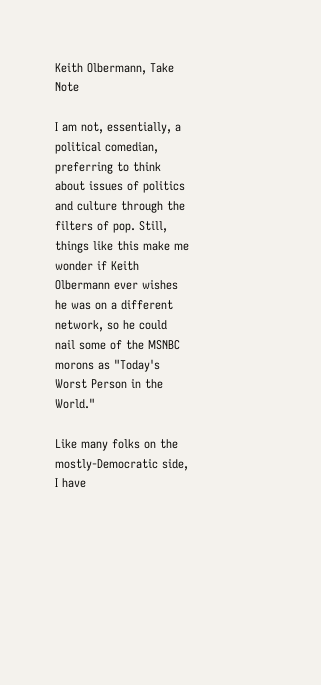Keith Olbermann, Take Note

I am not, essentially, a political comedian, preferring to think about issues of politics and culture through the filters of pop. Still, things like this make me wonder if Keith Olbermann ever wishes he was on a different network, so he could nail some of the MSNBC morons as "Today's Worst Person in the World."

Like many folks on the mostly-Democratic side, I have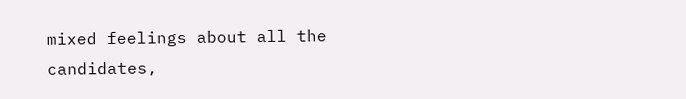mixed feelings about all the candidates,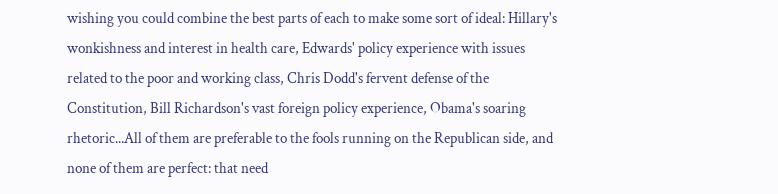wishing you could combine the best parts of each to make some sort of ideal: Hillary's wonkishness and interest in health care, Edwards' policy experience with issues related to the poor and working class, Chris Dodd's fervent defense of the Constitution, Bill Richardson's vast foreign policy experience, Obama's soaring rhetoric...All of them are preferable to the fools running on the Republican side, and none of them are perfect: that need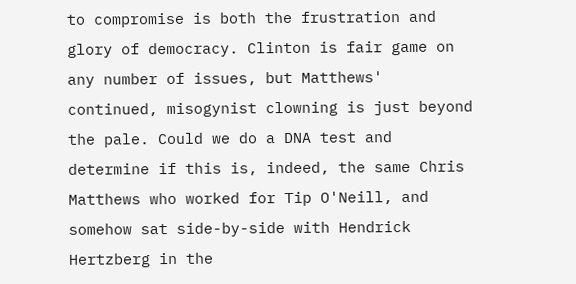to compromise is both the frustration and glory of democracy. Clinton is fair game on any number of issues, but Matthews' continued, misogynist clowning is just beyond the pale. Could we do a DNA test and determine if this is, indeed, the same Chris Matthews who worked for Tip O'Neill, and somehow sat side-by-side with Hendrick Hertzberg in the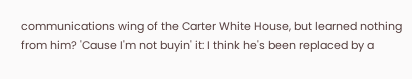communications wing of the Carter White House, but learned nothing from him? 'Cause I'm not buyin' it: I think he's been replaced by a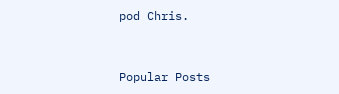pod Chris.


Popular Posts